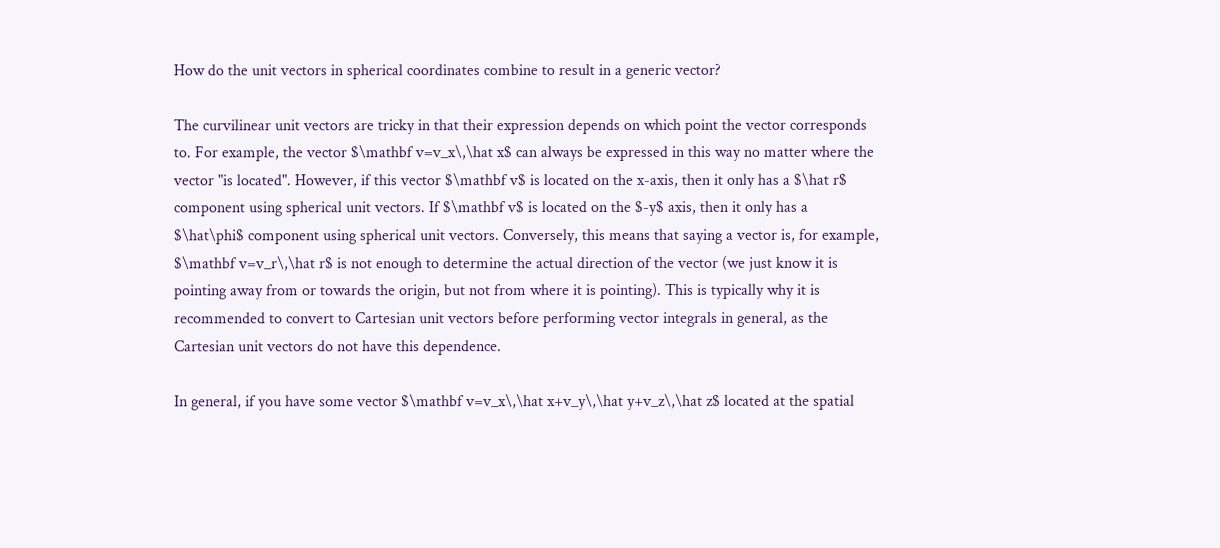How do the unit vectors in spherical coordinates combine to result in a generic vector?

The curvilinear unit vectors are tricky in that their expression depends on which point the vector corresponds to. For example, the vector $\mathbf v=v_x\,\hat x$ can always be expressed in this way no matter where the vector "is located". However, if this vector $\mathbf v$ is located on the x-axis, then it only has a $\hat r$ component using spherical unit vectors. If $\mathbf v$ is located on the $-y$ axis, then it only has a $\hat\phi$ component using spherical unit vectors. Conversely, this means that saying a vector is, for example, $\mathbf v=v_r\,\hat r$ is not enough to determine the actual direction of the vector (we just know it is pointing away from or towards the origin, but not from where it is pointing). This is typically why it is recommended to convert to Cartesian unit vectors before performing vector integrals in general, as the Cartesian unit vectors do not have this dependence.

In general, if you have some vector $\mathbf v=v_x\,\hat x+v_y\,\hat y+v_z\,\hat z$ located at the spatial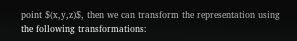point $(x,y,z)$, then we can transform the representation using the following transformations: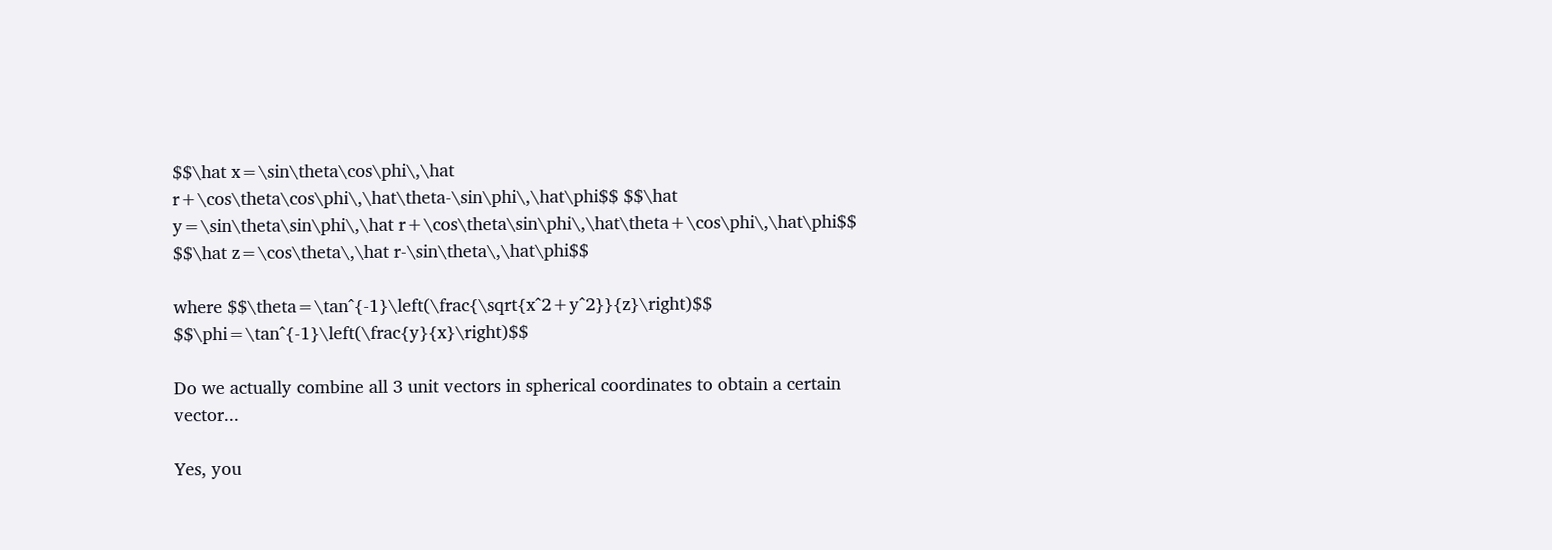$$\hat x=\sin\theta\cos\phi\,\hat r+\cos\theta\cos\phi\,\hat\theta-\sin\phi\,\hat\phi$$ $$\hat y=\sin\theta\sin\phi\,\hat r+\cos\theta\sin\phi\,\hat\theta+\cos\phi\,\hat\phi$$ $$\hat z=\cos\theta\,\hat r-\sin\theta\,\hat\phi$$

where $$\theta=\tan^{-1}\left(\frac{\sqrt{x^2+y^2}}{z}\right)$$ $$\phi=\tan^{-1}\left(\frac{y}{x}\right)$$

Do we actually combine all 3 unit vectors in spherical coordinates to obtain a certain vector...

Yes, you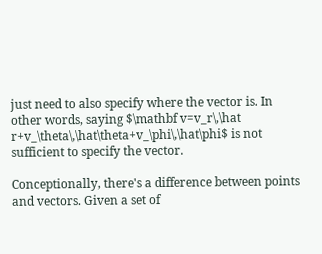just need to also specify where the vector is. In other words, saying $\mathbf v=v_r\,\hat r+v_\theta\,\hat\theta+v_\phi\,\hat\phi$ is not sufficient to specify the vector.

Conceptionally, there's a difference between points and vectors. Given a set of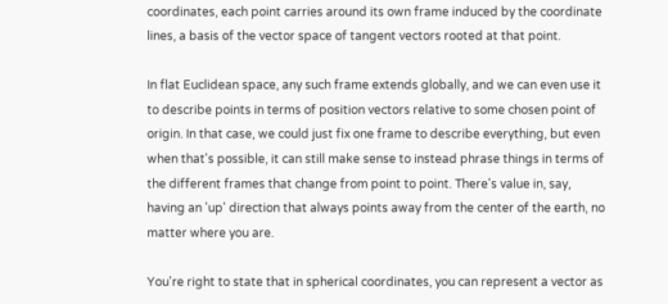coordinates, each point carries around its own frame induced by the coordinate lines, a basis of the vector space of tangent vectors rooted at that point.

In flat Euclidean space, any such frame extends globally, and we can even use it to describe points in terms of position vectors relative to some chosen point of origin. In that case, we could just fix one frame to describe everything, but even when that's possible, it can still make sense to instead phrase things in terms of the different frames that change from point to point. There's value in, say, having an 'up' direction that always points away from the center of the earth, no matter where you are.

You're right to state that in spherical coordinates, you can represent a vector as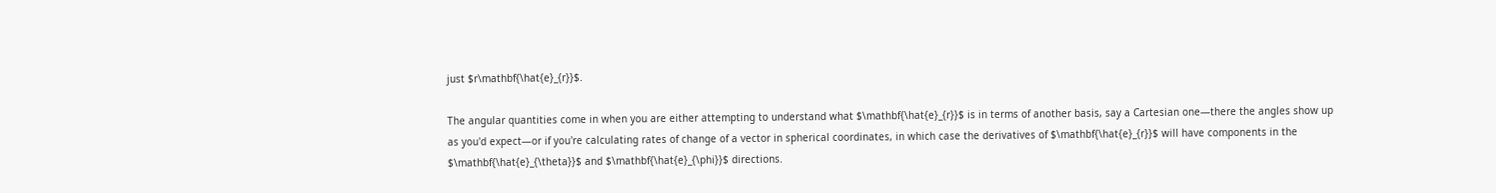just $r\mathbf{\hat{e}_{r}}$.

The angular quantities come in when you are either attempting to understand what $\mathbf{\hat{e}_{r}}$ is in terms of another basis, say a Cartesian one—there the angles show up as you'd expect—or if you're calculating rates of change of a vector in spherical coordinates, in which case the derivatives of $\mathbf{\hat{e}_{r}}$ will have components in the $\mathbf{\hat{e}_{\theta}}$ and $\mathbf{\hat{e}_{\phi}}$ directions.